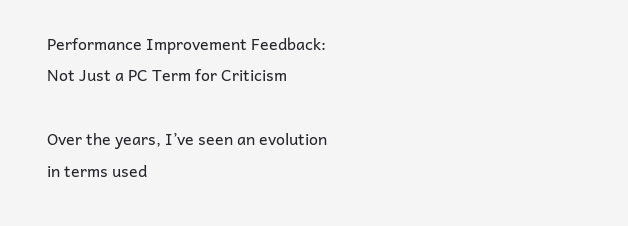Performance Improvement Feedback: Not Just a PC Term for Criticism

Over the years, I’ve seen an evolution in terms used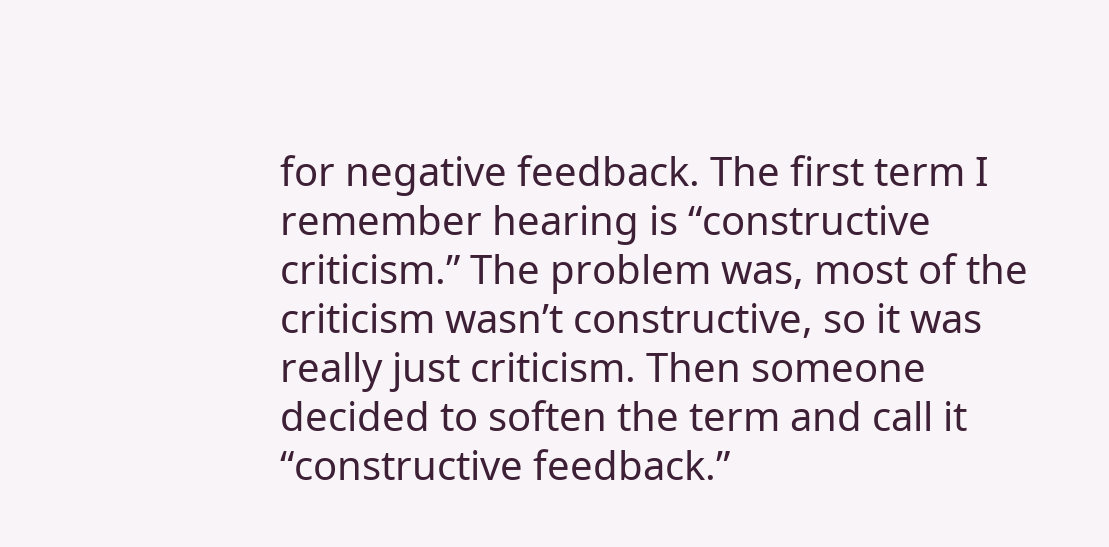for negative feedback. The first term I remember hearing is “constructive criticism.” The problem was, most of the criticism wasn’t constructive, so it was really just criticism. Then someone decided to soften the term and call it “constructive feedback.”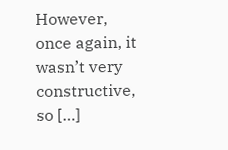However, once again, it wasn’t very constructive, so […]